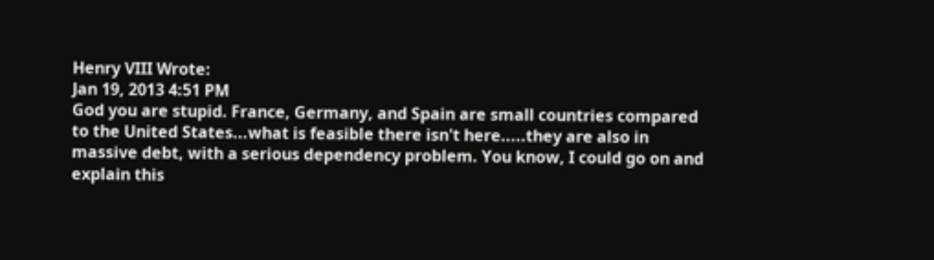Henry VIII Wrote:
Jan 19, 2013 4:51 PM
God you are stupid. France, Germany, and Spain are small countries compared to the United States...what is feasible there isn't here.....they are also in massive debt, with a serious dependency problem. You know, I could go on and explain this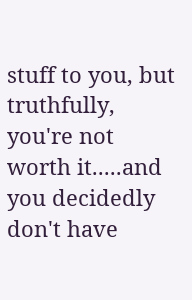stuff to you, but truthfully, you're not worth it.....and you decidedly don't have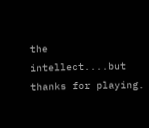the intellect....but thanks for playing.